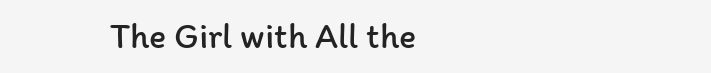The Girl with All the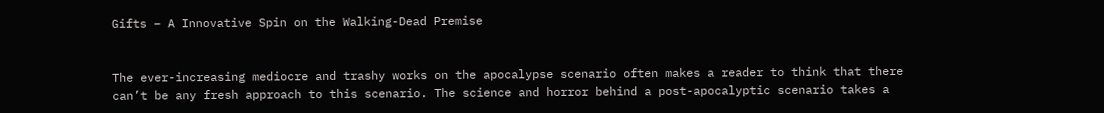Gifts – A Innovative Spin on the Walking-Dead Premise


The ever-increasing mediocre and trashy works on the apocalypse scenario often makes a reader to think that there can’t be any fresh approach to this scenario. The science and horror behind a post-apocalyptic scenario takes a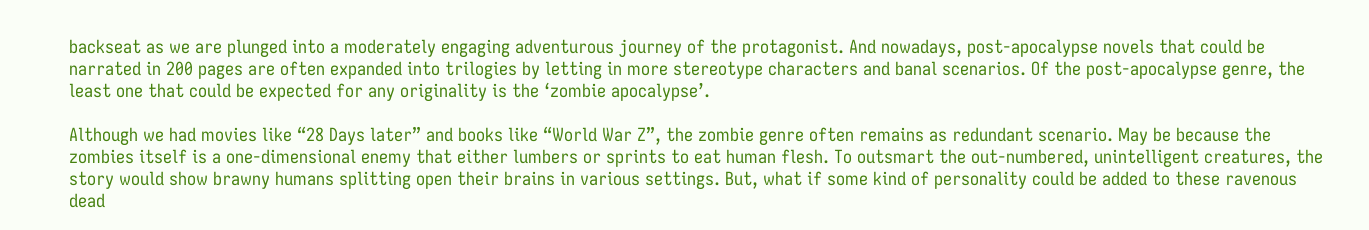backseat as we are plunged into a moderately engaging adventurous journey of the protagonist. And nowadays, post-apocalypse novels that could be narrated in 200 pages are often expanded into trilogies by letting in more stereotype characters and banal scenarios. Of the post-apocalypse genre, the least one that could be expected for any originality is the ‘zombie apocalypse’.

Although we had movies like “28 Days later” and books like “World War Z”, the zombie genre often remains as redundant scenario. May be because the zombies itself is a one-dimensional enemy that either lumbers or sprints to eat human flesh. To outsmart the out-numbered, unintelligent creatures, the story would show brawny humans splitting open their brains in various settings. But, what if some kind of personality could be added to these ravenous dead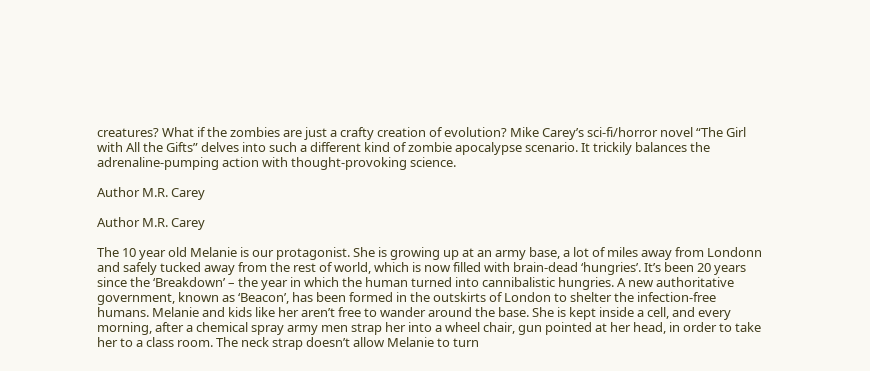creatures? What if the zombies are just a crafty creation of evolution? Mike Carey’s sci-fi/horror novel “The Girl with All the Gifts” delves into such a different kind of zombie apocalypse scenario. It trickily balances the adrenaline-pumping action with thought-provoking science.

Author M.R. Carey

Author M.R. Carey

The 10 year old Melanie is our protagonist. She is growing up at an army base, a lot of miles away from Londonn and safely tucked away from the rest of world, which is now filled with brain-dead ‘hungries’. It’s been 20 years since the ‘Breakdown’ – the year in which the human turned into cannibalistic hungries. A new authoritative government, known as ‘Beacon’, has been formed in the outskirts of London to shelter the infection-free humans. Melanie and kids like her aren’t free to wander around the base. She is kept inside a cell, and every morning, after a chemical spray army men strap her into a wheel chair, gun pointed at her head, in order to take her to a class room. The neck strap doesn’t allow Melanie to turn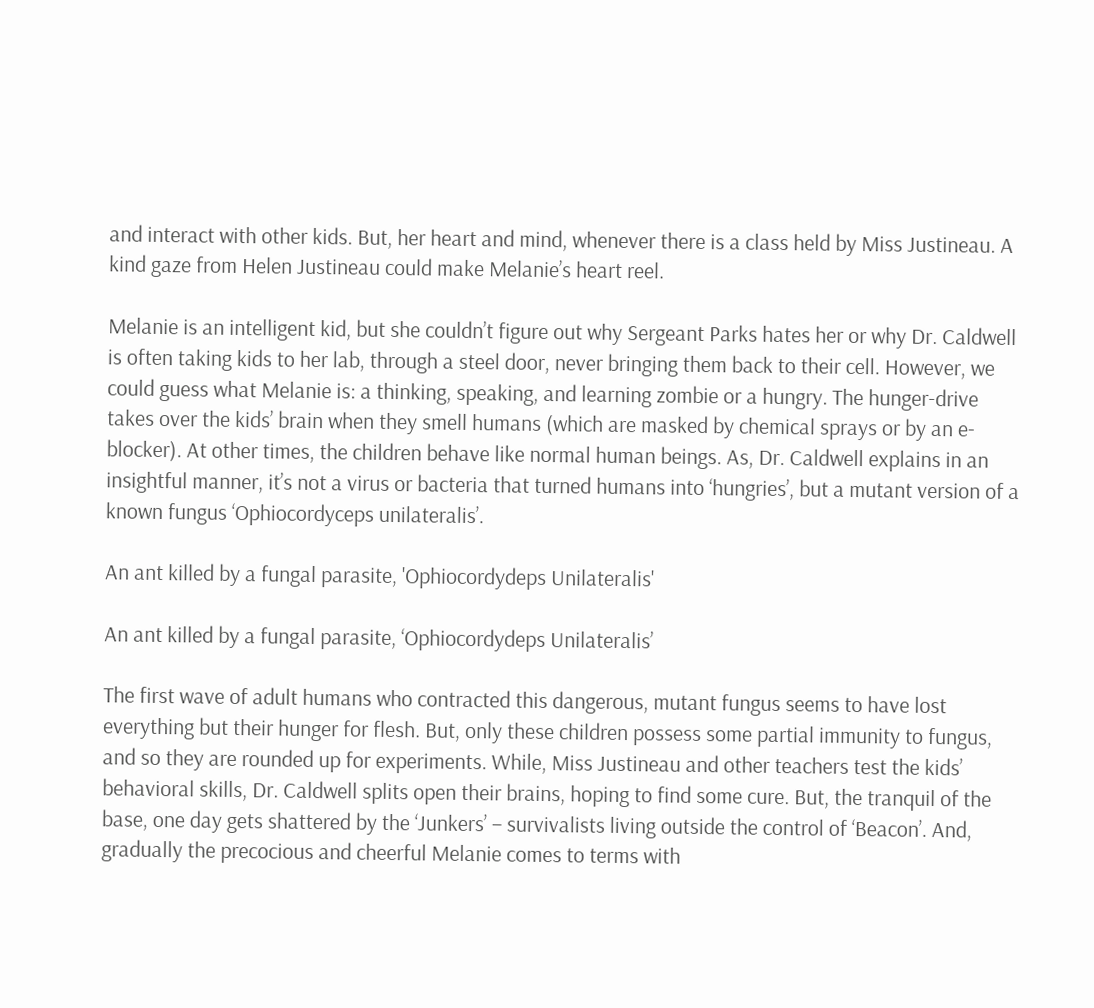and interact with other kids. But, her heart and mind, whenever there is a class held by Miss Justineau. A kind gaze from Helen Justineau could make Melanie’s heart reel.

Melanie is an intelligent kid, but she couldn’t figure out why Sergeant Parks hates her or why Dr. Caldwell is often taking kids to her lab, through a steel door, never bringing them back to their cell. However, we could guess what Melanie is: a thinking, speaking, and learning zombie or a hungry. The hunger-drive takes over the kids’ brain when they smell humans (which are masked by chemical sprays or by an e-blocker). At other times, the children behave like normal human beings. As, Dr. Caldwell explains in an insightful manner, it’s not a virus or bacteria that turned humans into ‘hungries’, but a mutant version of a known fungus ‘Ophiocordyceps unilateralis’.

An ant killed by a fungal parasite, 'Ophiocordydeps Unilateralis'

An ant killed by a fungal parasite, ‘Ophiocordydeps Unilateralis’

The first wave of adult humans who contracted this dangerous, mutant fungus seems to have lost everything but their hunger for flesh. But, only these children possess some partial immunity to fungus, and so they are rounded up for experiments. While, Miss Justineau and other teachers test the kids’ behavioral skills, Dr. Caldwell splits open their brains, hoping to find some cure. But, the tranquil of the base, one day gets shattered by the ‘Junkers’ – survivalists living outside the control of ‘Beacon’. And, gradually the precocious and cheerful Melanie comes to terms with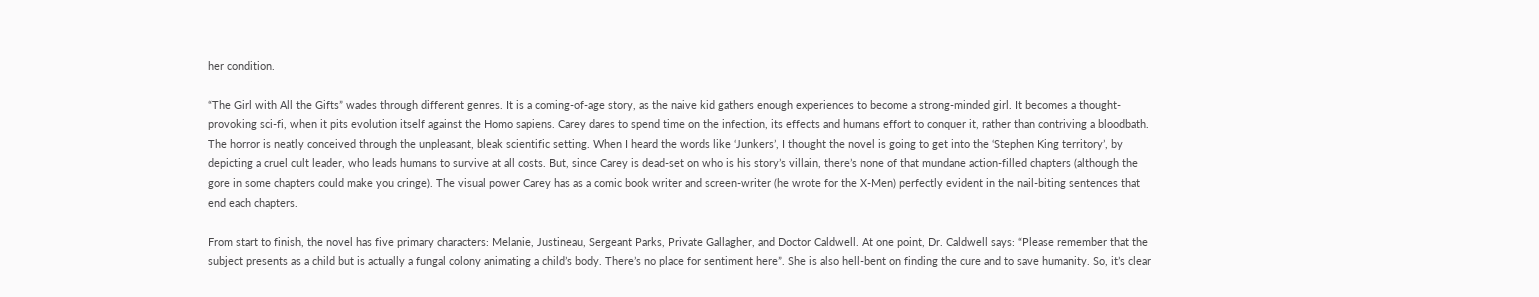her condition.

“The Girl with All the Gifts” wades through different genres. It is a coming-of-age story, as the naive kid gathers enough experiences to become a strong-minded girl. It becomes a thought-provoking sci-fi, when it pits evolution itself against the Homo sapiens. Carey dares to spend time on the infection, its effects and humans effort to conquer it, rather than contriving a bloodbath. The horror is neatly conceived through the unpleasant, bleak scientific setting. When I heard the words like ‘Junkers’, I thought the novel is going to get into the ‘Stephen King territory’, by depicting a cruel cult leader, who leads humans to survive at all costs. But, since Carey is dead-set on who is his story’s villain, there’s none of that mundane action-filled chapters (although the gore in some chapters could make you cringe). The visual power Carey has as a comic book writer and screen-writer (he wrote for the X-Men) perfectly evident in the nail-biting sentences that end each chapters.

From start to finish, the novel has five primary characters: Melanie, Justineau, Sergeant Parks, Private Gallagher, and Doctor Caldwell. At one point, Dr. Caldwell says: “Please remember that the subject presents as a child but is actually a fungal colony animating a child’s body. There’s no place for sentiment here”. She is also hell-bent on finding the cure and to save humanity. So, it’s clear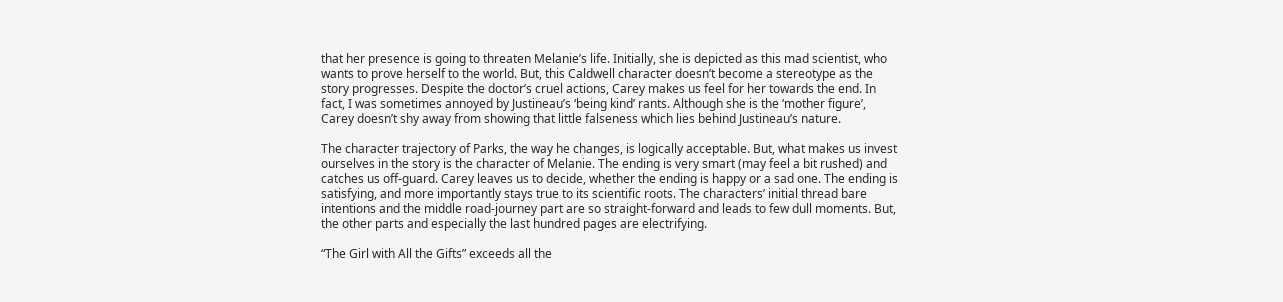that her presence is going to threaten Melanie’s life. Initially, she is depicted as this mad scientist, who wants to prove herself to the world. But, this Caldwell character doesn’t become a stereotype as the story progresses. Despite the doctor’s cruel actions, Carey makes us feel for her towards the end. In fact, I was sometimes annoyed by Justineau’s ‘being kind’ rants. Although she is the ‘mother figure’, Carey doesn’t shy away from showing that little falseness which lies behind Justineau’s nature.

The character trajectory of Parks, the way he changes, is logically acceptable. But, what makes us invest ourselves in the story is the character of Melanie. The ending is very smart (may feel a bit rushed) and catches us off-guard. Carey leaves us to decide, whether the ending is happy or a sad one. The ending is satisfying, and more importantly stays true to its scientific roots. The characters’ initial thread bare intentions and the middle road-journey part are so straight-forward and leads to few dull moments. But, the other parts and especially the last hundred pages are electrifying.

“The Girl with All the Gifts” exceeds all the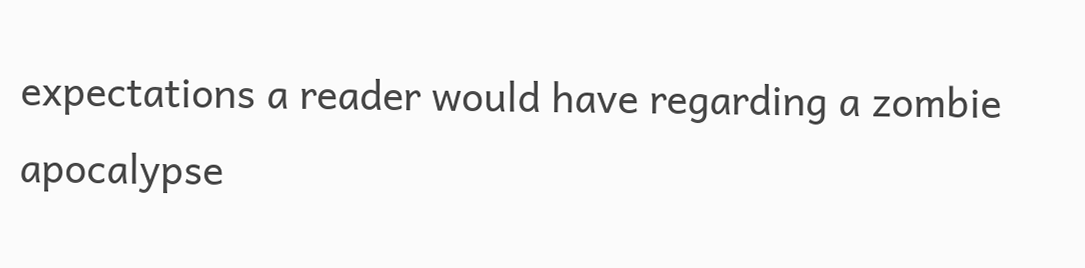expectations a reader would have regarding a zombie apocalypse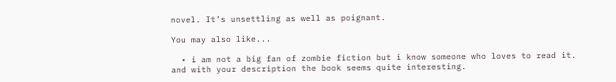novel. It’s unsettling as well as poignant.

You may also like...

  • i am not a big fan of zombie fiction but i know someone who loves to read it. and with your description the book seems quite interesting.